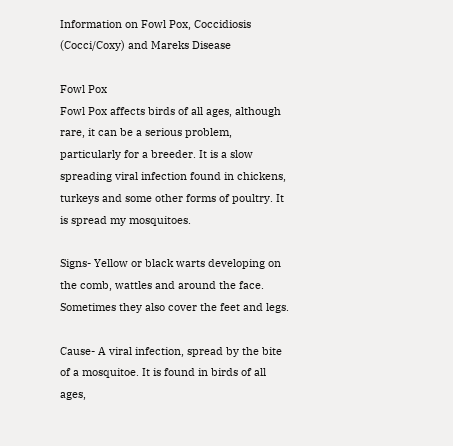Information on Fowl Pox, Coccidiosis (Cocci/Coxy) and Mareks Disease

Fowl Pox
Fowl Pox affects birds of all ages, although rare, it can be a serious problem, particularly for a breeder. It is a slow spreading viral infection found in chickens, turkeys and some other forms of poultry. It is spread my mosquitoes.

Signs- Yellow or black warts developing on the comb, wattles and around the face. Sometimes they also cover the feet and legs.

Cause- A viral infection, spread by the bite of a mosquitoe. It is found in birds of all ages,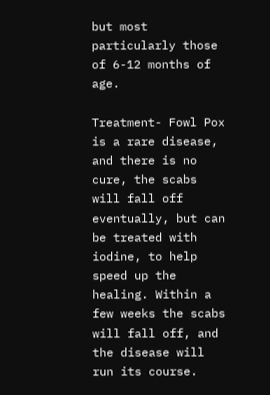but most particularly those of 6-12 months of age.

Treatment- Fowl Pox is a rare disease, and there is no cure, the scabs will fall off eventually, but can be treated with iodine, to help speed up the healing. Within a few weeks the scabs will fall off, and the disease will run its course.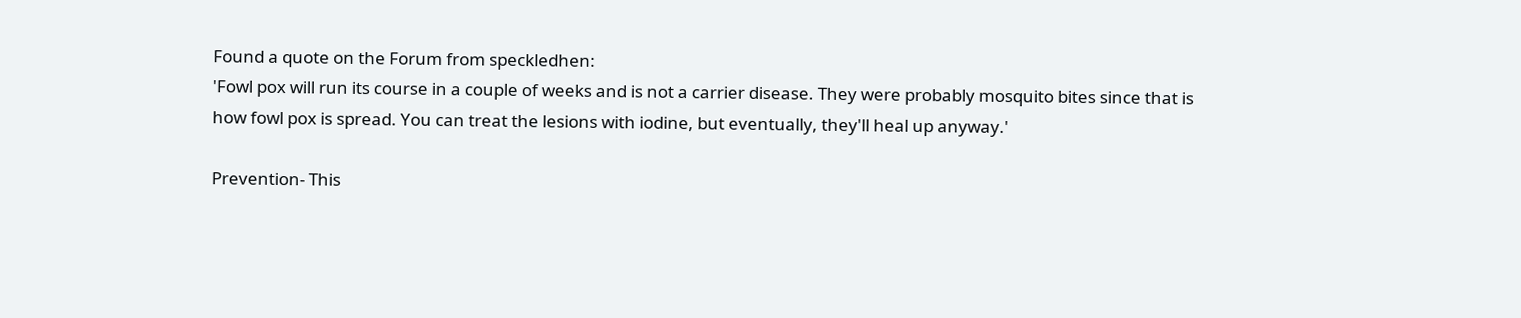Found a quote on the Forum from speckledhen:
'Fowl pox will run its course in a couple of weeks and is not a carrier disease. They were probably mosquito bites since that is how fowl pox is spread. You can treat the lesions with iodine, but eventually, they'll heal up anyway.'

Prevention- This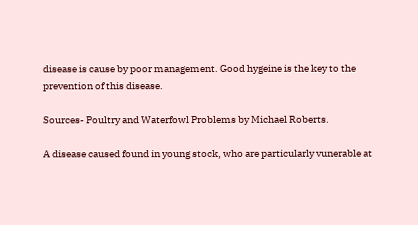disease is cause by poor management. Good hygeine is the key to the prevention of this disease.

Sources- Poultry and Waterfowl Problems by Michael Roberts.

A disease caused found in young stock, who are particularly vunerable at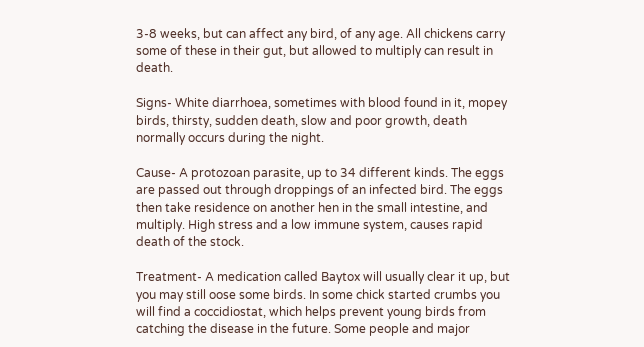3-8 weeks, but can affect any bird, of any age. All chickens carry some of these in their gut, but allowed to multiply can result in death.

Signs- White diarrhoea, sometimes with blood found in it, mopey birds, thirsty, sudden death, slow and poor growth, death normally occurs during the night.

Cause- A protozoan parasite, up to 34 different kinds. The eggs are passed out through droppings of an infected bird. The eggs then take residence on another hen in the small intestine, and multiply. High stress and a low immune system, causes rapid death of the stock.

Treatment- A medication called Baytox will usually clear it up, but you may still oose some birds. In some chick started crumbs you will find a coccidiostat, which helps prevent young birds from catching the disease in the future. Some people and major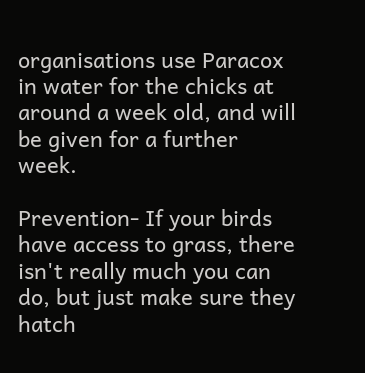organisations use Paracox in water for the chicks at around a week old, and will be given for a further week.

Prevention- If your birds have access to grass, there isn't really much you can do, but just make sure they hatch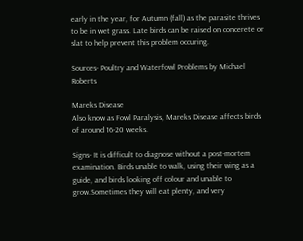early in the year, for Autumn (fall) as the parasite thrives to be in wet grass. Late birds can be raised on concerete or slat to help prevent this problem occuring.

Sources- Poultry and Waterfowl Problems by Michael Roberts

Mareks Disease
Also know as Fowl Paralysis, Mareks Disease affects birds of around 16-20 weeks.

Signs- It is difficult to diagnose without a post-mortem examination. Birds unable to walk, using their wing as a guide, and birds looking off colour and unable to grow.Sometimes they will eat plenty, and very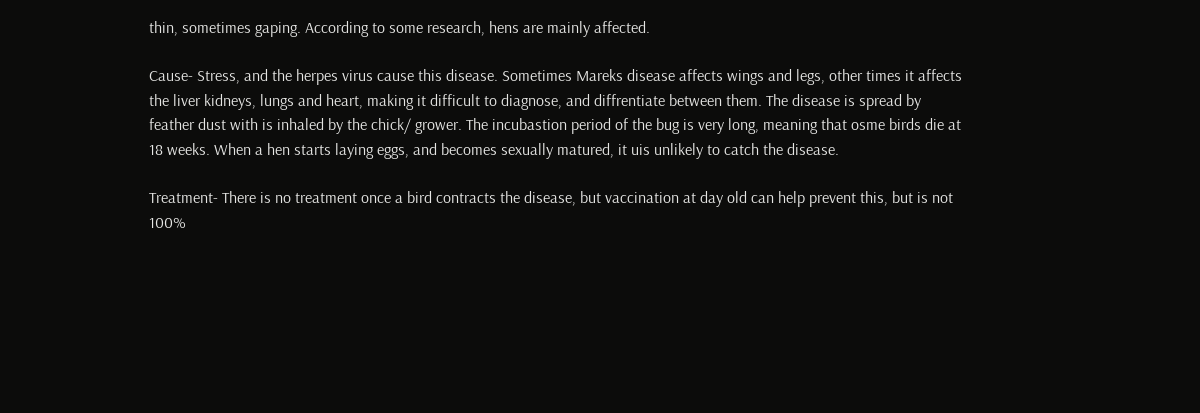thin, sometimes gaping. According to some research, hens are mainly affected.

Cause- Stress, and the herpes virus cause this disease. Sometimes Mareks disease affects wings and legs, other times it affects the liver kidneys, lungs and heart, making it difficult to diagnose, and diffrentiate between them. The disease is spread by feather dust with is inhaled by the chick/ grower. The incubastion period of the bug is very long, meaning that osme birds die at 18 weeks. When a hen starts laying eggs, and becomes sexually matured, it uis unlikely to catch the disease.

Treatment- There is no treatment once a bird contracts the disease, but vaccination at day old can help prevent this, but is not 100%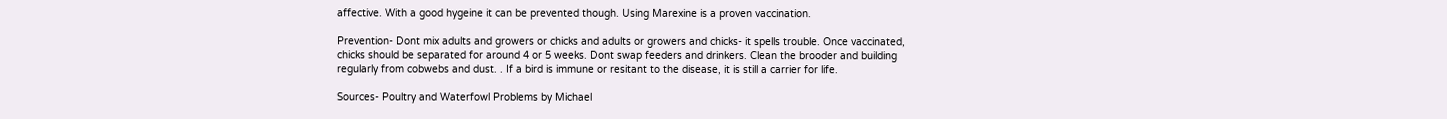affective. With a good hygeine it can be prevented though. Using Marexine is a proven vaccination.

Prevention- Dont mix adults and growers or chicks and adults or growers and chicks- it spells trouble. Once vaccinated, chicks should be separated for around 4 or 5 weeks. Dont swap feeders and drinkers. Clean the brooder and building regularly from cobwebs and dust. . If a bird is immune or resitant to the disease, it is still a carrier for life.

Sources- Poultry and Waterfowl Problems by Michael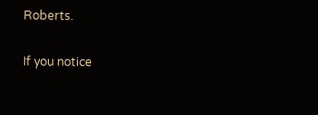Roberts.

If you notice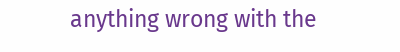anything wrong with the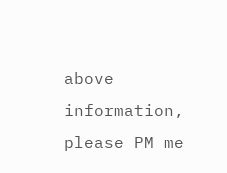above information, please PM me